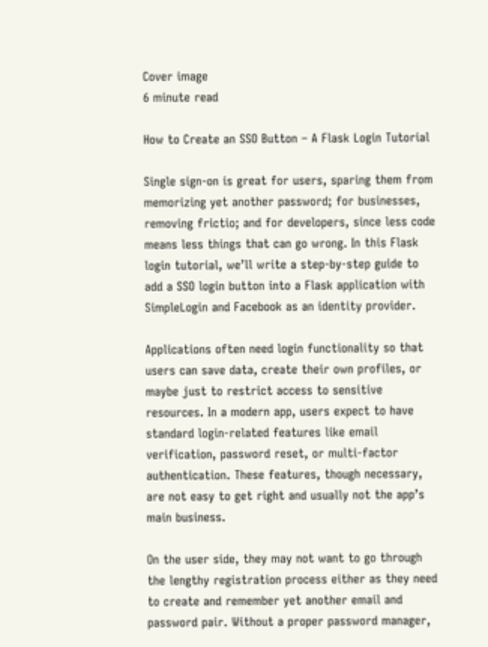Cover image
6 minute read

How to Create an SSO Button – A Flask Login Tutorial

Single sign-on is great for users, sparing them from memorizing yet another password; for businesses, removing frictio; and for developers, since less code means less things that can go wrong. In this Flask login tutorial, we’ll write a step-by-step guide to add a SSO login button into a Flask application with SimpleLogin and Facebook as an identity provider.

Applications often need login functionality so that users can save data, create their own profiles, or maybe just to restrict access to sensitive resources. In a modern app, users expect to have standard login-related features like email verification, password reset, or multi-factor authentication. These features, though necessary, are not easy to get right and usually not the app’s main business.

On the user side, they may not want to go through the lengthy registration process either as they need to create and remember yet another email and password pair. Without a proper password manager,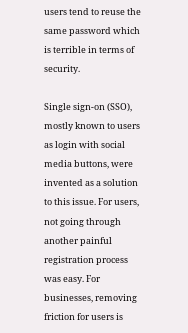users tend to reuse the same password which is terrible in terms of security.

Single sign-on (SSO), mostly known to users as login with social media buttons, were invented as a solution to this issue. For users, not going through another painful registration process was easy. For businesses, removing friction for users is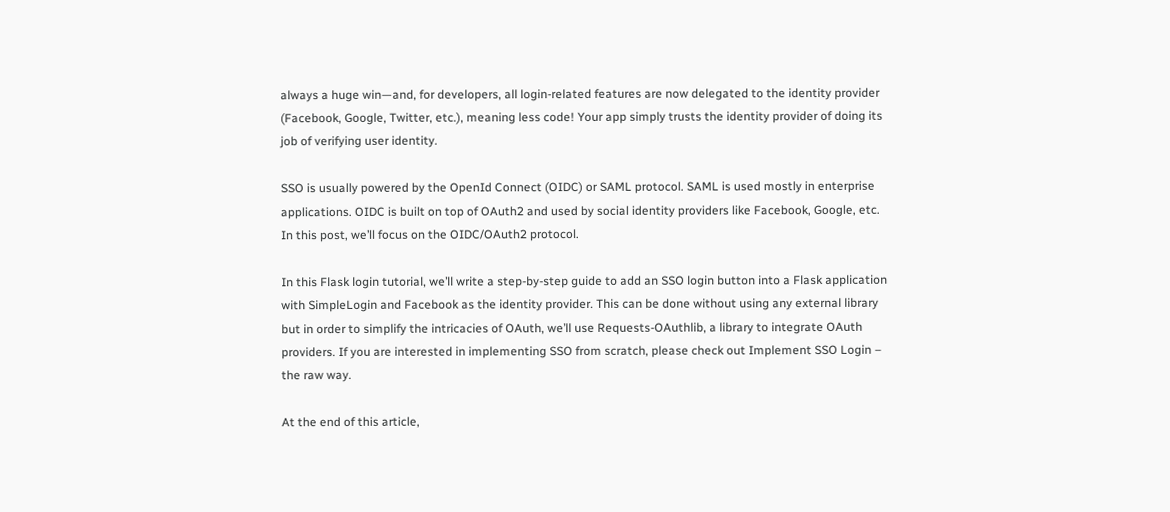always a huge win—and, for developers, all login-related features are now delegated to the identity provider (Facebook, Google, Twitter, etc.), meaning less code! Your app simply trusts the identity provider of doing its job of verifying user identity.

SSO is usually powered by the OpenId Connect (OIDC) or SAML protocol. SAML is used mostly in enterprise applications. OIDC is built on top of OAuth2 and used by social identity providers like Facebook, Google, etc. In this post, we’ll focus on the OIDC/OAuth2 protocol.

In this Flask login tutorial, we’ll write a step-by-step guide to add an SSO login button into a Flask application with SimpleLogin and Facebook as the identity provider. This can be done without using any external library but in order to simplify the intricacies of OAuth, we’ll use Requests-OAuthlib, a library to integrate OAuth providers. If you are interested in implementing SSO from scratch, please check out Implement SSO Login – the raw way.

At the end of this article,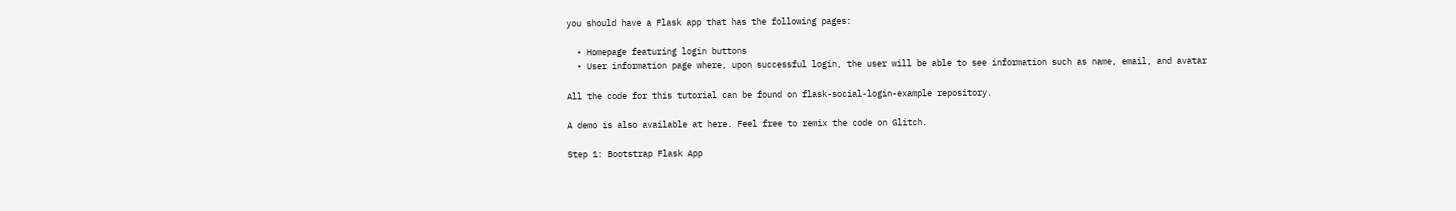you should have a Flask app that has the following pages:

  • Homepage featuring login buttons
  • User information page where, upon successful login, the user will be able to see information such as name, email, and avatar

All the code for this tutorial can be found on flask-social-login-example repository.

A demo is also available at here. Feel free to remix the code on Glitch.

Step 1: Bootstrap Flask App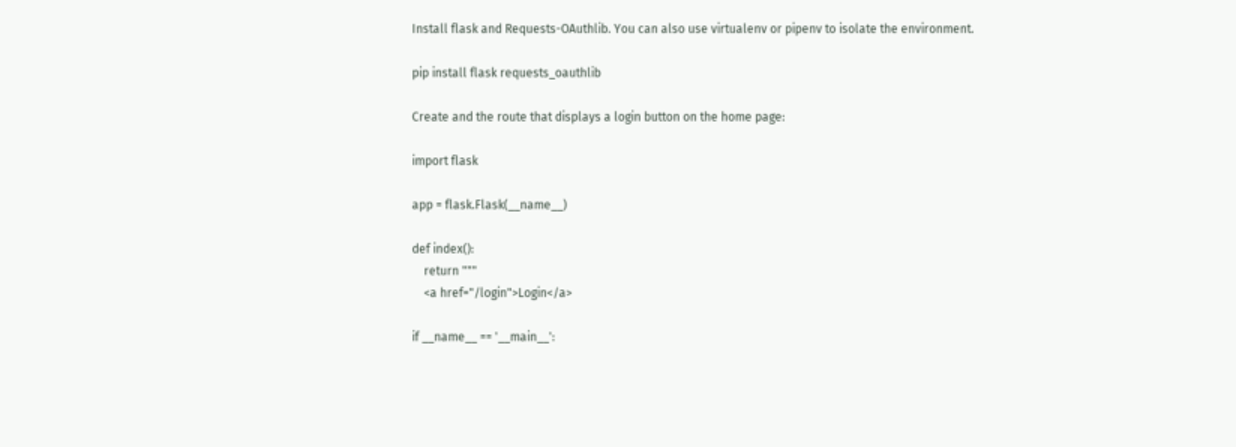Install flask and Requests-OAuthlib. You can also use virtualenv or pipenv to isolate the environment.

pip install flask requests_oauthlib

Create and the route that displays a login button on the home page:

import flask

app = flask.Flask(__name__)

def index():
    return """
    <a href="/login">Login</a>

if __name__ == '__main__':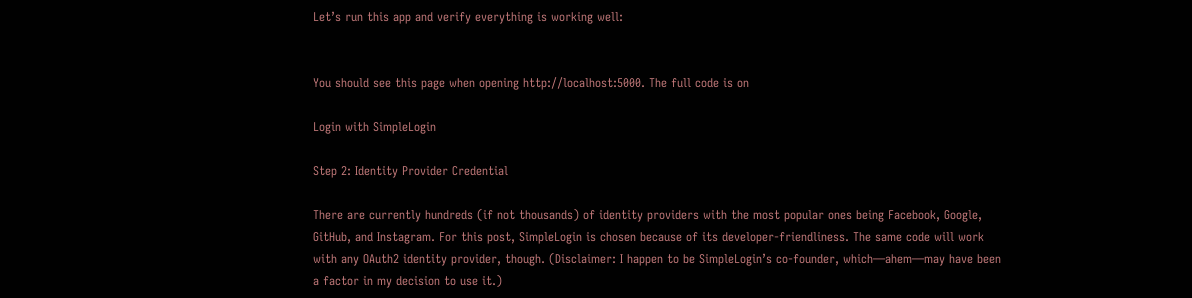Let’s run this app and verify everything is working well:


You should see this page when opening http://localhost:5000. The full code is on

Login with SimpleLogin

Step 2: Identity Provider Credential

There are currently hundreds (if not thousands) of identity providers with the most popular ones being Facebook, Google, GitHub, and Instagram. For this post, SimpleLogin is chosen because of its developer-friendliness. The same code will work with any OAuth2 identity provider, though. (Disclaimer: I happen to be SimpleLogin’s co-founder, which—ahem—may have been a factor in my decision to use it.)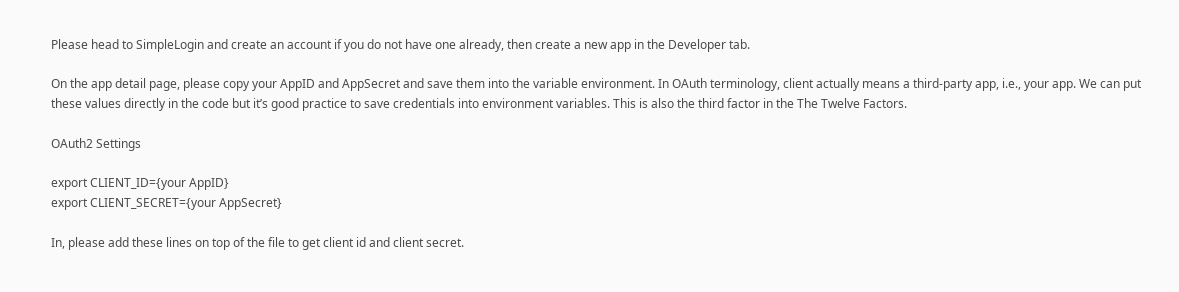Please head to SimpleLogin and create an account if you do not have one already, then create a new app in the Developer tab.

On the app detail page, please copy your AppID and AppSecret and save them into the variable environment. In OAuth terminology, client actually means a third-party app, i.e., your app. We can put these values directly in the code but it’s good practice to save credentials into environment variables. This is also the third factor in the The Twelve Factors.

OAuth2 Settings

export CLIENT_ID={your AppID}
export CLIENT_SECRET={your AppSecret}

In, please add these lines on top of the file to get client id and client secret.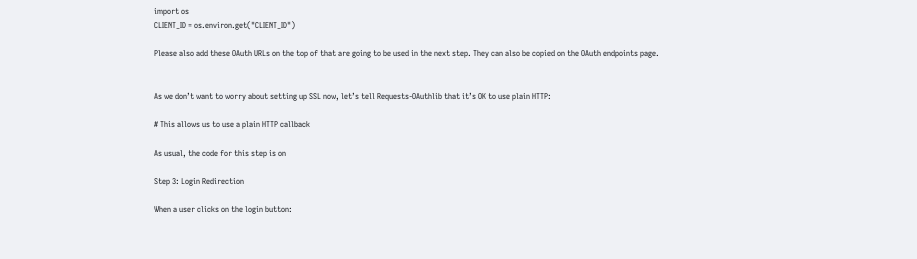import os
CLIENT_ID = os.environ.get("CLIENT_ID")

Please also add these OAuth URLs on the top of that are going to be used in the next step. They can also be copied on the OAuth endpoints page.


As we don’t want to worry about setting up SSL now, let’s tell Requests-OAuthlib that it’s OK to use plain HTTP:

# This allows us to use a plain HTTP callback

As usual, the code for this step is on

Step 3: Login Redirection

When a user clicks on the login button: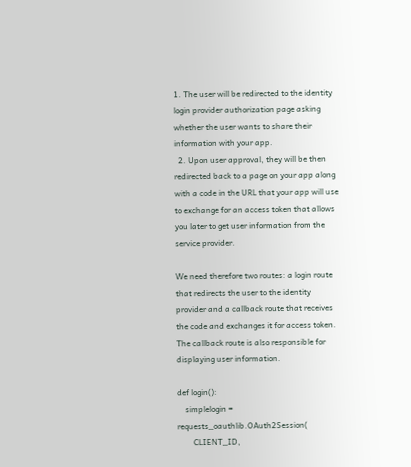1. The user will be redirected to the identity login provider authorization page asking whether the user wants to share their information with your app.
  2. Upon user approval, they will be then redirected back to a page on your app along with a code in the URL that your app will use to exchange for an access token that allows you later to get user information from the service provider.

We need therefore two routes: a login route that redirects the user to the identity provider and a callback route that receives the code and exchanges it for access token. The callback route is also responsible for displaying user information.

def login():
    simplelogin = requests_oauthlib.OAuth2Session(
        CLIENT_ID,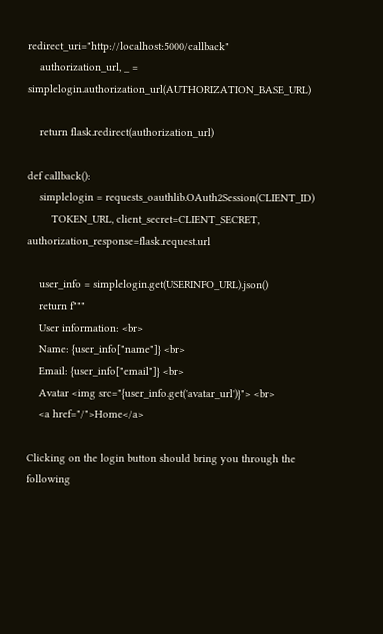redirect_uri="http://localhost:5000/callback"
    authorization_url, _ = simplelogin.authorization_url(AUTHORIZATION_BASE_URL)

    return flask.redirect(authorization_url)

def callback():
    simplelogin = requests_oauthlib.OAuth2Session(CLIENT_ID)
        TOKEN_URL, client_secret=CLIENT_SECRET, authorization_response=flask.request.url

    user_info = simplelogin.get(USERINFO_URL).json()
    return f"""
    User information: <br>
    Name: {user_info["name"]} <br>
    Email: {user_info["email"]} <br>
    Avatar <img src="{user_info.get('avatar_url')}"> <br>
    <a href="/">Home</a>

Clicking on the login button should bring you through the following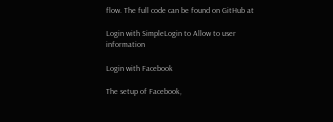flow. The full code can be found on GitHub at

Login with SimpleLogin to Allow to user information

Login with Facebook

The setup of Facebook,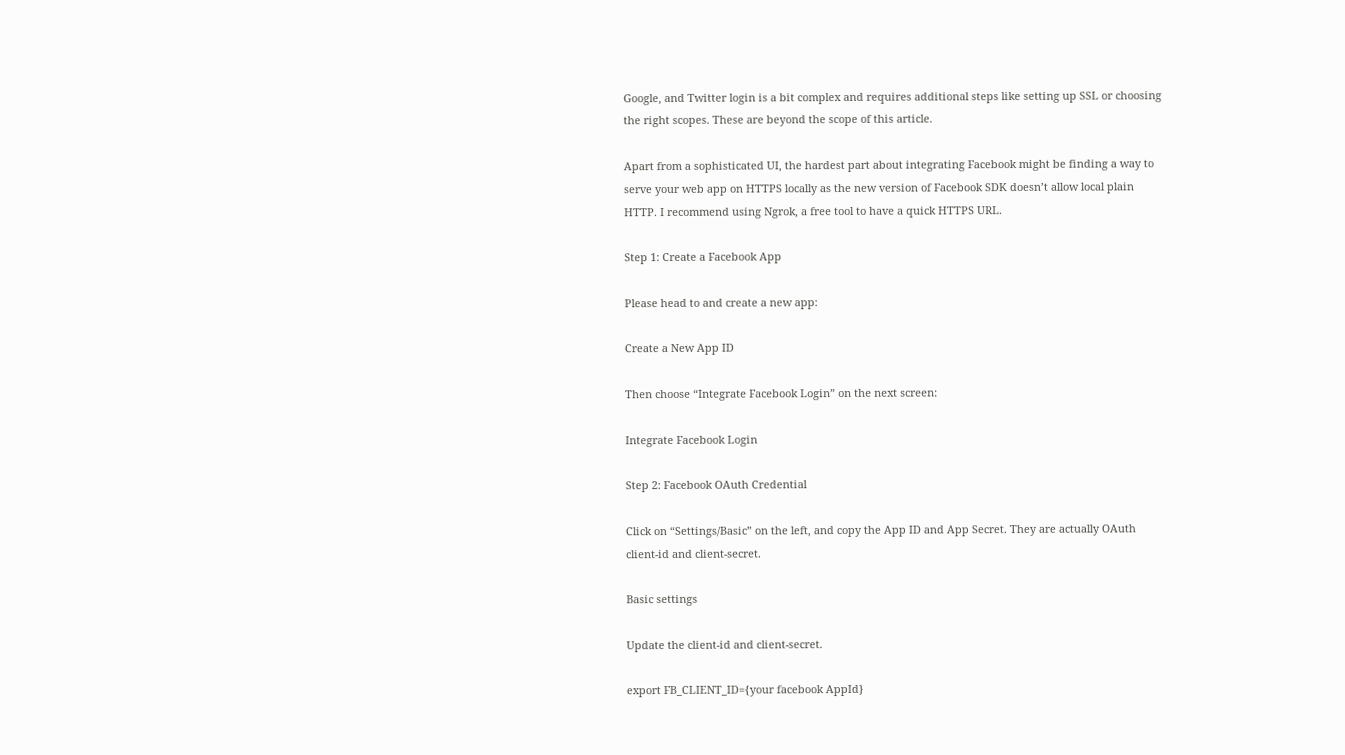Google, and Twitter login is a bit complex and requires additional steps like setting up SSL or choosing the right scopes. These are beyond the scope of this article.

Apart from a sophisticated UI, the hardest part about integrating Facebook might be finding a way to serve your web app on HTTPS locally as the new version of Facebook SDK doesn’t allow local plain HTTP. I recommend using Ngrok, a free tool to have a quick HTTPS URL.

Step 1: Create a Facebook App

Please head to and create a new app:

Create a New App ID

Then choose “Integrate Facebook Login” on the next screen:

Integrate Facebook Login

Step 2: Facebook OAuth Credential

Click on “Settings/Basic” on the left, and copy the App ID and App Secret. They are actually OAuth client-id and client-secret.

Basic settings

Update the client-id and client-secret.

export FB_CLIENT_ID={your facebook AppId}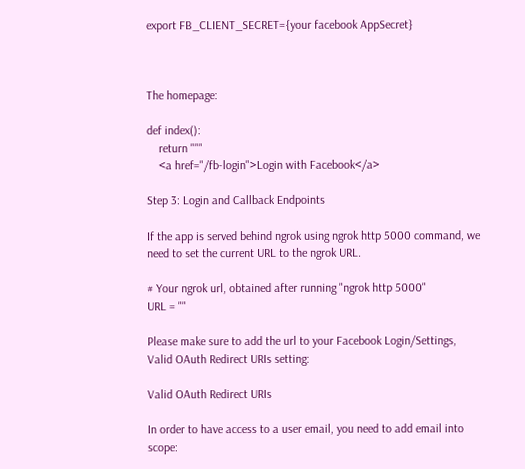export FB_CLIENT_SECRET={your facebook AppSecret}



The homepage:

def index():
    return """
    <a href="/fb-login">Login with Facebook</a>

Step 3: Login and Callback Endpoints

If the app is served behind ngrok using ngrok http 5000 command, we need to set the current URL to the ngrok URL.

# Your ngrok url, obtained after running "ngrok http 5000"
URL = ""

Please make sure to add the url to your Facebook Login/Settings, Valid OAuth Redirect URIs setting:

Valid OAuth Redirect URIs

In order to have access to a user email, you need to add email into scope: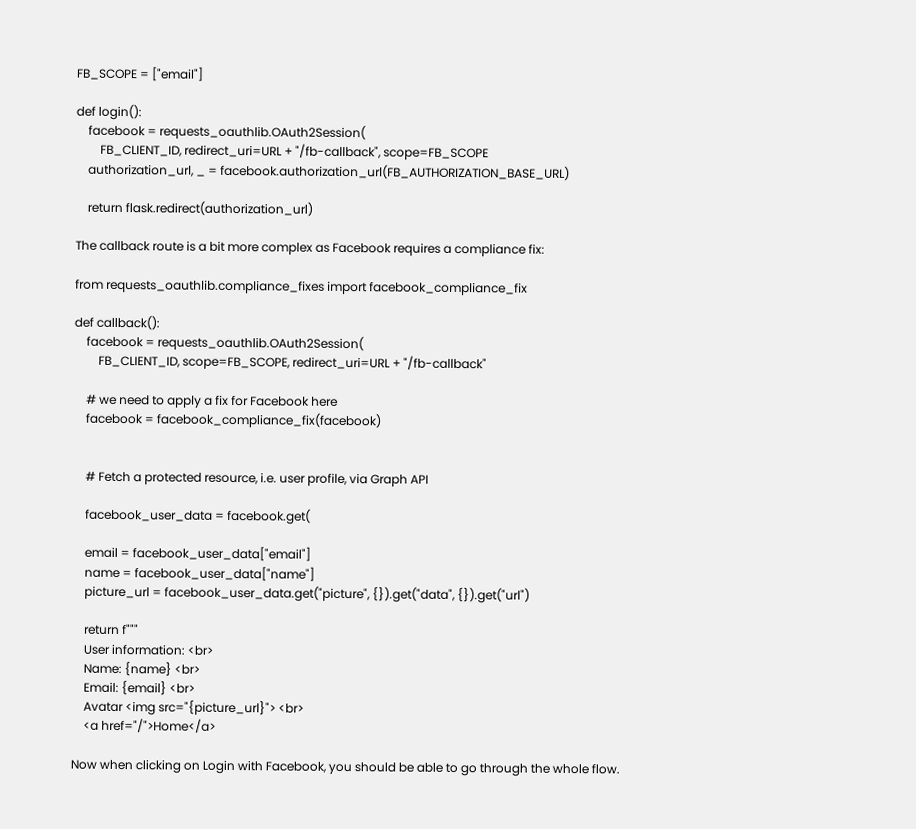FB_SCOPE = ["email"]

def login():
    facebook = requests_oauthlib.OAuth2Session(
        FB_CLIENT_ID, redirect_uri=URL + "/fb-callback", scope=FB_SCOPE
    authorization_url, _ = facebook.authorization_url(FB_AUTHORIZATION_BASE_URL)

    return flask.redirect(authorization_url)

The callback route is a bit more complex as Facebook requires a compliance fix:

from requests_oauthlib.compliance_fixes import facebook_compliance_fix

def callback():
    facebook = requests_oauthlib.OAuth2Session(
        FB_CLIENT_ID, scope=FB_SCOPE, redirect_uri=URL + "/fb-callback"

    # we need to apply a fix for Facebook here
    facebook = facebook_compliance_fix(facebook)


    # Fetch a protected resource, i.e. user profile, via Graph API

    facebook_user_data = facebook.get(

    email = facebook_user_data["email"]
    name = facebook_user_data["name"]
    picture_url = facebook_user_data.get("picture", {}).get("data", {}).get("url")

    return f"""
    User information: <br>
    Name: {name} <br>
    Email: {email} <br>
    Avatar <img src="{picture_url}"> <br>
    <a href="/">Home</a>

Now when clicking on Login with Facebook, you should be able to go through the whole flow.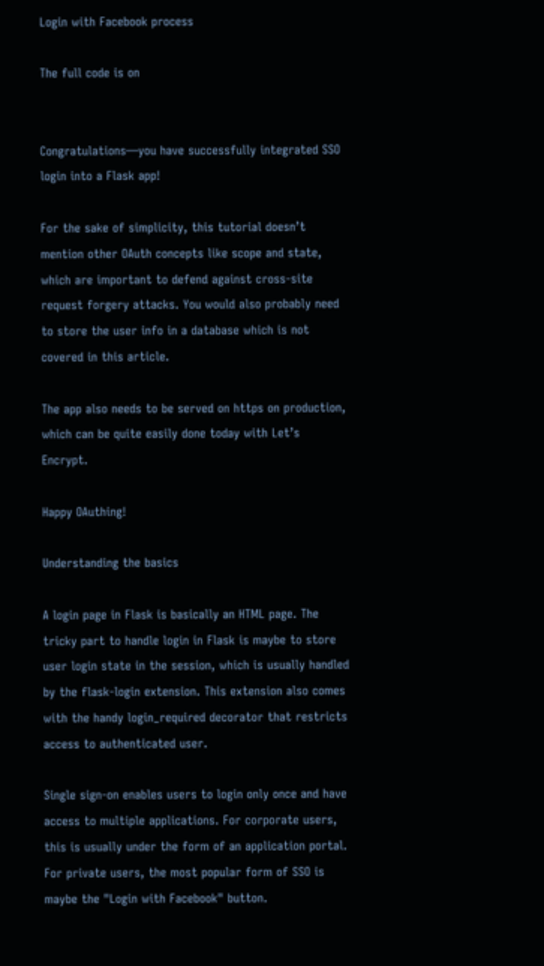Login with Facebook process

The full code is on


Congratulations—you have successfully integrated SSO login into a Flask app!

For the sake of simplicity, this tutorial doesn’t mention other OAuth concepts like scope and state, which are important to defend against cross-site request forgery attacks. You would also probably need to store the user info in a database which is not covered in this article.

The app also needs to be served on https on production, which can be quite easily done today with Let’s Encrypt.

Happy OAuthing!

Understanding the basics

A login page in Flask is basically an HTML page. The tricky part to handle login in Flask is maybe to store user login state in the session, which is usually handled by the flask-login extension. This extension also comes with the handy login_required decorator that restricts access to authenticated user.

Single sign-on enables users to login only once and have access to multiple applications. For corporate users, this is usually under the form of an application portal. For private users, the most popular form of SSO is maybe the "Login with Facebook" button.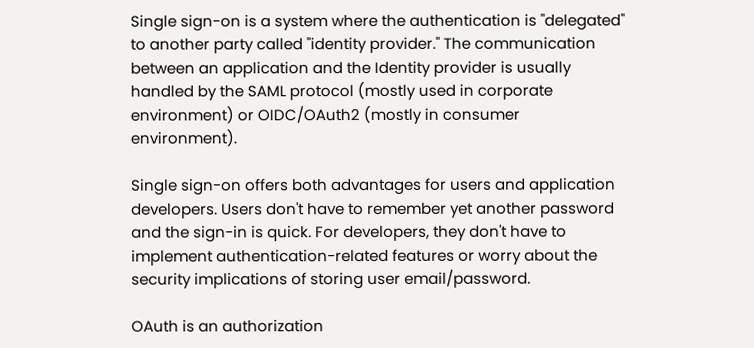Single sign-on is a system where the authentication is "delegated" to another party called "identity provider." The communication between an application and the Identity provider is usually handled by the SAML protocol (mostly used in corporate environment) or OIDC/OAuth2 (mostly in consumer environment).

Single sign-on offers both advantages for users and application developers. Users don't have to remember yet another password and the sign-in is quick. For developers, they don't have to implement authentication-related features or worry about the security implications of storing user email/password.

OAuth is an authorization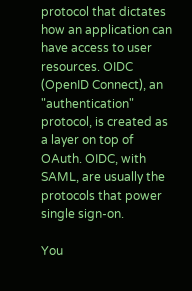protocol that dictates how an application can have access to user resources. OIDC (OpenID Connect), an "authentication" protocol, is created as a layer on top of OAuth. OIDC, with SAML, are usually the protocols that power single sign-on.

You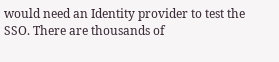would need an Identity provider to test the SSO. There are thousands of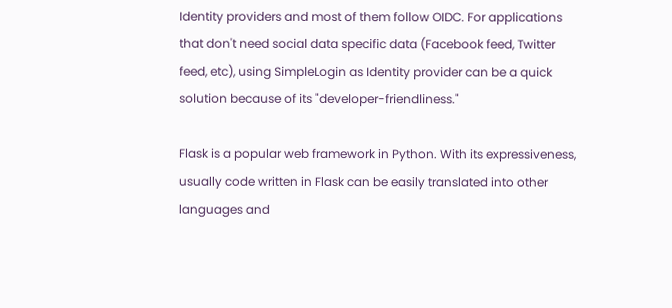Identity providers and most of them follow OIDC. For applications that don't need social data specific data (Facebook feed, Twitter feed, etc), using SimpleLogin as Identity provider can be a quick solution because of its "developer-friendliness."

Flask is a popular web framework in Python. With its expressiveness, usually code written in Flask can be easily translated into other languages and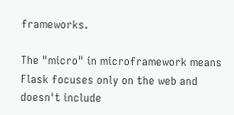frameworks.

The "micro" in microframework means Flask focuses only on the web and doesn't include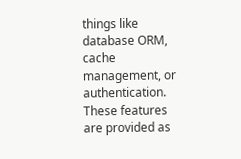things like database ORM, cache management, or authentication. These features are provided as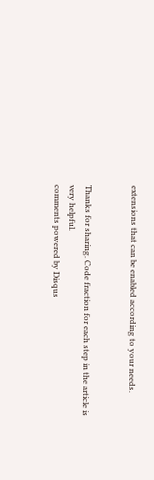extensions that can be enabled according to your needs.


Thanks for sharing. Code fraction for each step in the article is very helpful.
comments powered by Disqus